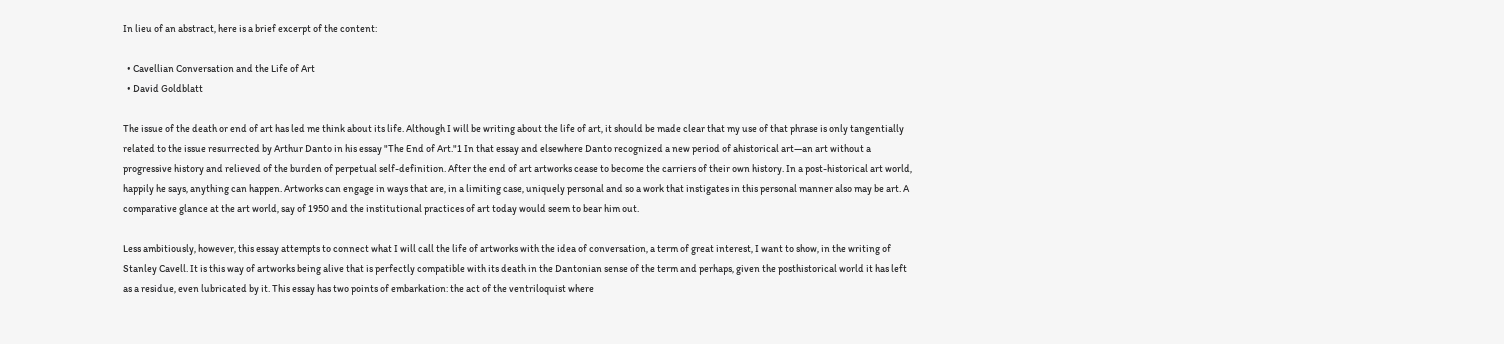In lieu of an abstract, here is a brief excerpt of the content:

  • Cavellian Conversation and the Life of Art
  • David Goldblatt

The issue of the death or end of art has led me think about its life. Although I will be writing about the life of art, it should be made clear that my use of that phrase is only tangentially related to the issue resurrected by Arthur Danto in his essay "The End of Art."1 In that essay and elsewhere Danto recognized a new period of ahistorical art—an art without a progressive history and relieved of the burden of perpetual self-definition. After the end of art artworks cease to become the carriers of their own history. In a post-historical art world, happily he says, anything can happen. Artworks can engage in ways that are, in a limiting case, uniquely personal and so a work that instigates in this personal manner also may be art. A comparative glance at the art world, say of 1950 and the institutional practices of art today would seem to bear him out.

Less ambitiously, however, this essay attempts to connect what I will call the life of artworks with the idea of conversation, a term of great interest, I want to show, in the writing of Stanley Cavell. It is this way of artworks being alive that is perfectly compatible with its death in the Dantonian sense of the term and perhaps, given the posthistorical world it has left as a residue, even lubricated by it. This essay has two points of embarkation: the act of the ventriloquist where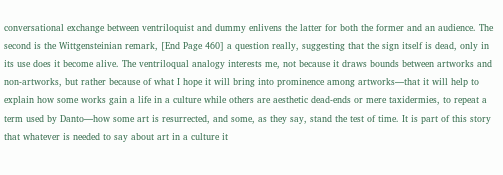conversational exchange between ventriloquist and dummy enlivens the latter for both the former and an audience. The second is the Wittgensteinian remark, [End Page 460] a question really, suggesting that the sign itself is dead, only in its use does it become alive. The ventriloqual analogy interests me, not because it draws bounds between artworks and non-artworks, but rather because of what I hope it will bring into prominence among artworks—that it will help to explain how some works gain a life in a culture while others are aesthetic dead-ends or mere taxidermies, to repeat a term used by Danto—how some art is resurrected, and some, as they say, stand the test of time. It is part of this story that whatever is needed to say about art in a culture it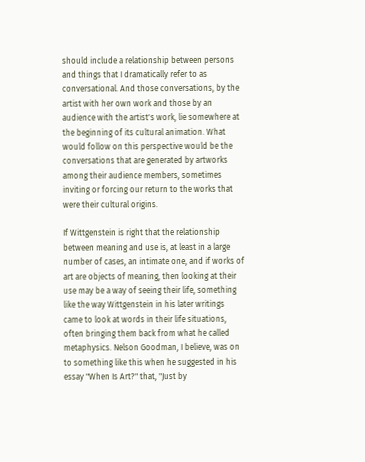should include a relationship between persons and things that I dramatically refer to as conversational. And those conversations, by the artist with her own work and those by an audience with the artist's work, lie somewhere at the beginning of its cultural animation. What would follow on this perspective would be the conversations that are generated by artworks among their audience members, sometimes inviting or forcing our return to the works that were their cultural origins.

If Wittgenstein is right that the relationship between meaning and use is, at least in a large number of cases, an intimate one, and if works of art are objects of meaning, then looking at their use may be a way of seeing their life, something like the way Wittgenstein in his later writings came to look at words in their life situations, often bringing them back from what he called metaphysics. Nelson Goodman, I believe, was on to something like this when he suggested in his essay "When Is Art?" that, "Just by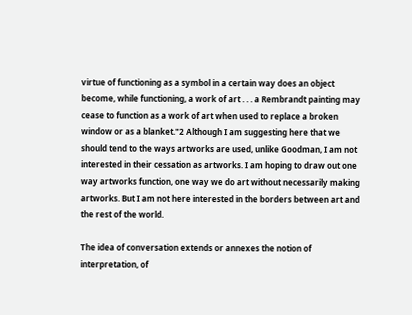virtue of functioning as a symbol in a certain way does an object become, while functioning, a work of art . . . a Rembrandt painting may cease to function as a work of art when used to replace a broken window or as a blanket."2 Although I am suggesting here that we should tend to the ways artworks are used, unlike Goodman, I am not interested in their cessation as artworks. I am hoping to draw out one way artworks function, one way we do art without necessarily making artworks. But I am not here interested in the borders between art and the rest of the world.

The idea of conversation extends or annexes the notion of interpretation, of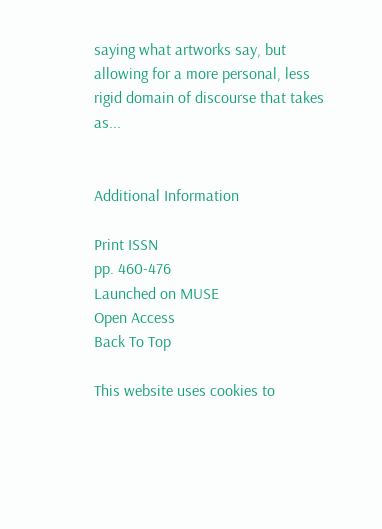saying what artworks say, but allowing for a more personal, less rigid domain of discourse that takes as...


Additional Information

Print ISSN
pp. 460-476
Launched on MUSE
Open Access
Back To Top

This website uses cookies to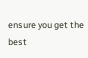ensure you get the best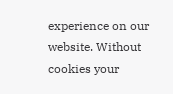experience on our website. Without cookies your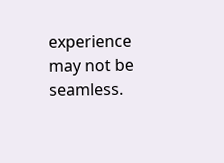experience may not be seamless.